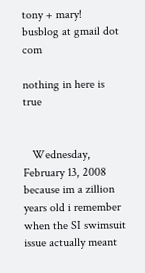tony + mary!
busblog at gmail dot com

nothing in here is true


   Wednesday, February 13, 2008
because im a zillion years old i remember when the SI swimsuit issue actually meant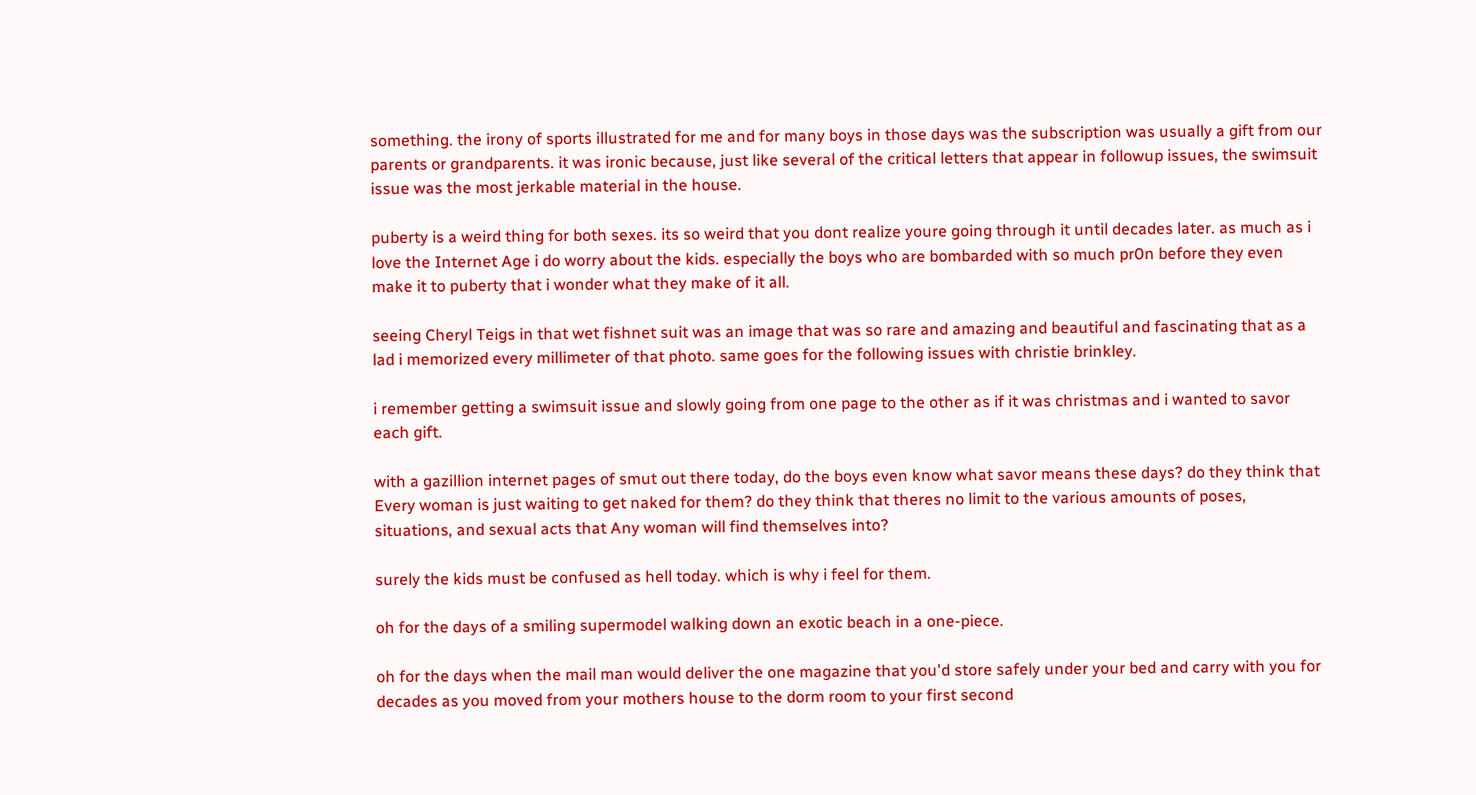something. the irony of sports illustrated for me and for many boys in those days was the subscription was usually a gift from our parents or grandparents. it was ironic because, just like several of the critical letters that appear in followup issues, the swimsuit issue was the most jerkable material in the house.

puberty is a weird thing for both sexes. its so weird that you dont realize youre going through it until decades later. as much as i love the Internet Age i do worry about the kids. especially the boys who are bombarded with so much pr0n before they even make it to puberty that i wonder what they make of it all.

seeing Cheryl Teigs in that wet fishnet suit was an image that was so rare and amazing and beautiful and fascinating that as a lad i memorized every millimeter of that photo. same goes for the following issues with christie brinkley.

i remember getting a swimsuit issue and slowly going from one page to the other as if it was christmas and i wanted to savor each gift.

with a gazillion internet pages of smut out there today, do the boys even know what savor means these days? do they think that Every woman is just waiting to get naked for them? do they think that theres no limit to the various amounts of poses, situations, and sexual acts that Any woman will find themselves into?

surely the kids must be confused as hell today. which is why i feel for them.

oh for the days of a smiling supermodel walking down an exotic beach in a one-piece.

oh for the days when the mail man would deliver the one magazine that you'd store safely under your bed and carry with you for decades as you moved from your mothers house to the dorm room to your first second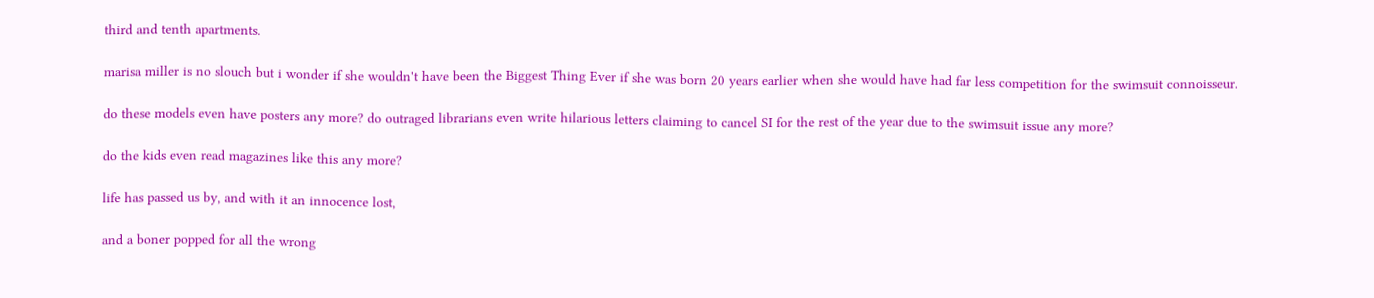third and tenth apartments.

marisa miller is no slouch but i wonder if she wouldn't have been the Biggest Thing Ever if she was born 20 years earlier when she would have had far less competition for the swimsuit connoisseur.

do these models even have posters any more? do outraged librarians even write hilarious letters claiming to cancel SI for the rest of the year due to the swimsuit issue any more?

do the kids even read magazines like this any more?

life has passed us by, and with it an innocence lost,

and a boner popped for all the wrong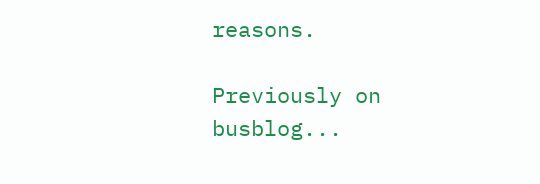reasons.

Previously on busblog...